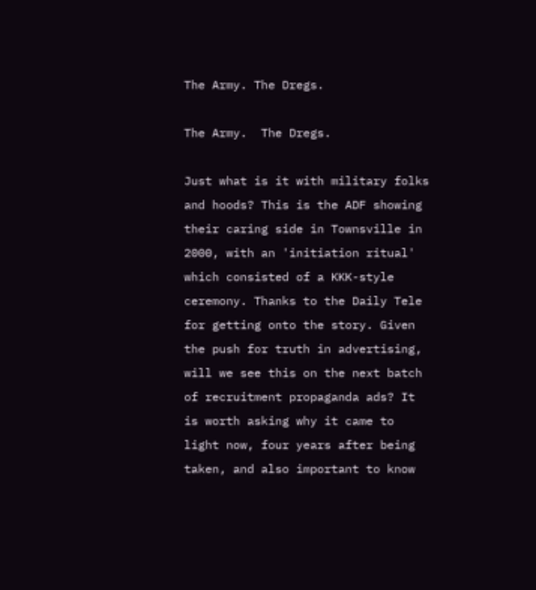The Army. The Dregs.

The Army.  The Dregs.

Just what is it with military folks and hoods? This is the ADF showing their caring side in Townsville in 2000, with an 'initiation ritual' which consisted of a KKK-style ceremony. Thanks to the Daily Tele for getting onto the story. Given the push for truth in advertising, will we see this on the next batch of recruitment propaganda ads? It is worth asking why it came to light now, four years after being taken, and also important to know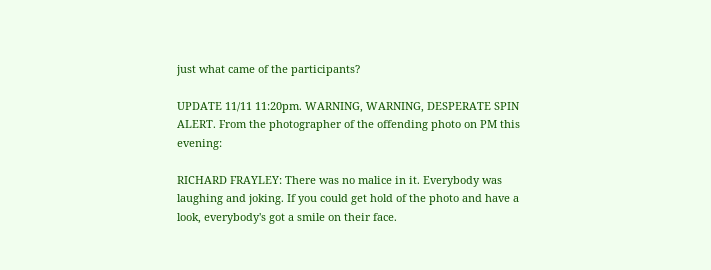just what came of the participants?

UPDATE 11/11 11:20pm. WARNING, WARNING, DESPERATE SPIN ALERT. From the photographer of the offending photo on PM this evening:

RICHARD FRAYLEY: There was no malice in it. Everybody was laughing and joking. If you could get hold of the photo and have a look, everybody's got a smile on their face.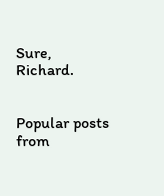Sure, Richard.


Popular posts from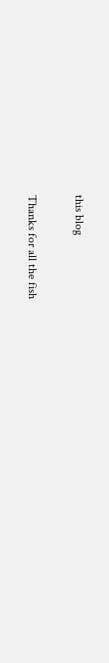this blog

Thanks for all the fish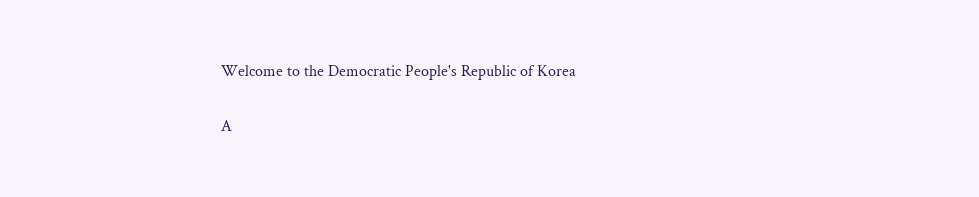Welcome to the Democratic People's Republic of Korea

A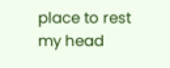place to rest my head